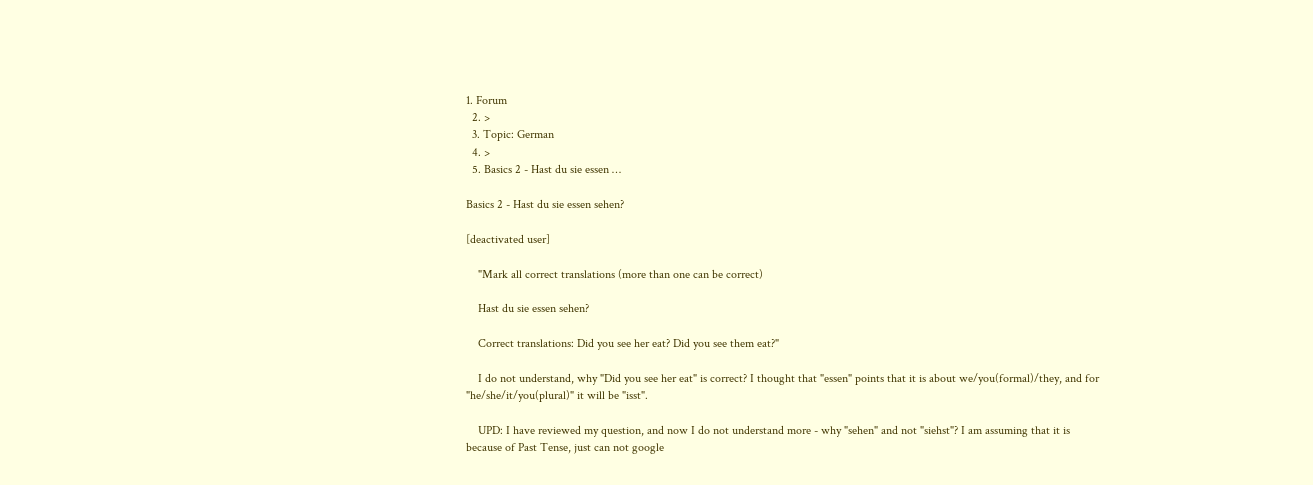1. Forum
  2. >
  3. Topic: German
  4. >
  5. Basics 2 - Hast du sie essen …

Basics 2 - Hast du sie essen sehen?

[deactivated user]

    "Mark all correct translations (more than one can be correct)

    Hast du sie essen sehen?

    Correct translations: Did you see her eat? Did you see them eat?"

    I do not understand, why "Did you see her eat" is correct? I thought that "essen" points that it is about we/you(formal)/they, and for "he/she/it/you(plural)" it will be "isst".

    UPD: I have reviewed my question, and now I do not understand more - why "sehen" and not "siehst"? I am assuming that it is because of Past Tense, just can not google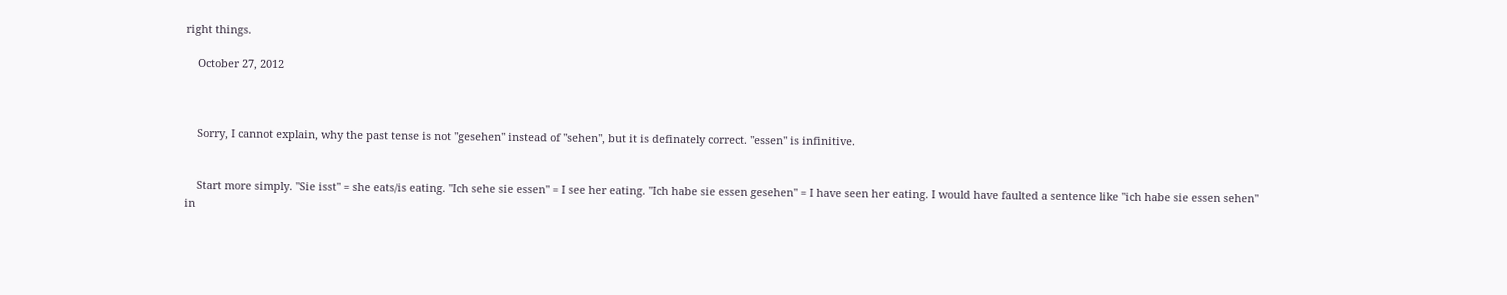right things.

    October 27, 2012



    Sorry, I cannot explain, why the past tense is not "gesehen" instead of "sehen", but it is definately correct. "essen" is infinitive.


    Start more simply. "Sie isst" = she eats/is eating. "Ich sehe sie essen" = I see her eating. "Ich habe sie essen gesehen" = I have seen her eating. I would have faulted a sentence like "ich habe sie essen sehen" in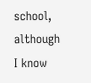school, although I know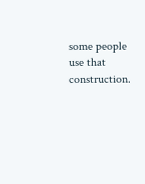some people use that construction.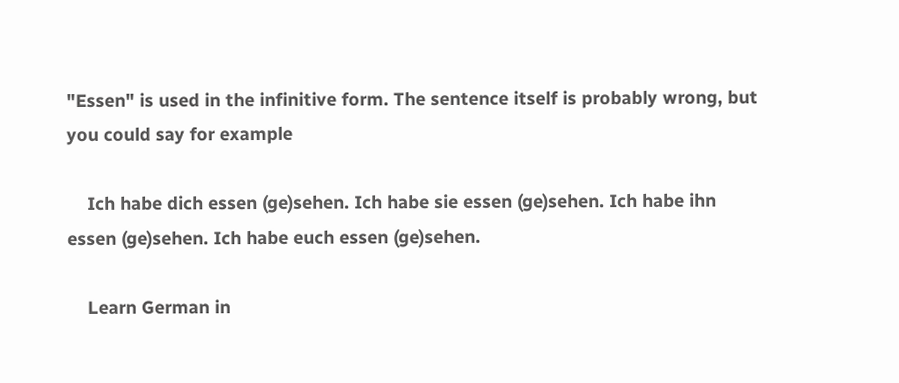"Essen" is used in the infinitive form. The sentence itself is probably wrong, but you could say for example

    Ich habe dich essen (ge)sehen. Ich habe sie essen (ge)sehen. Ich habe ihn essen (ge)sehen. Ich habe euch essen (ge)sehen.

    Learn German in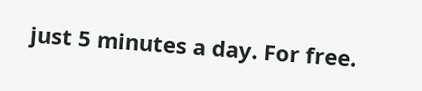just 5 minutes a day. For free.